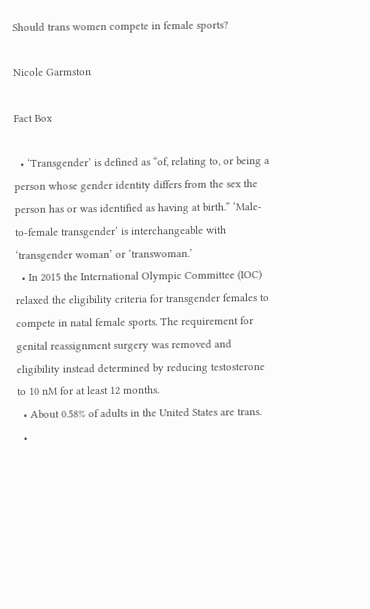Should trans women compete in female sports?

Nicole Garmston

Fact Box

  • ‘Transgender’ is defined as “of, relating to, or being a person whose gender identity differs from the sex the person has or was identified as having at birth.” ‘Male-to-female transgender’ is interchangeable with ‘transgender woman’ or ‘transwoman.’
  • In 2015 the International Olympic Committee (IOC) relaxed the eligibility criteria for transgender females to compete in natal female sports. The requirement for genital reassignment surgery was removed and eligibility instead determined by reducing testosterone to 10 nM for at least 12 months.
  • About 0.58% of adults in the United States are trans.
  •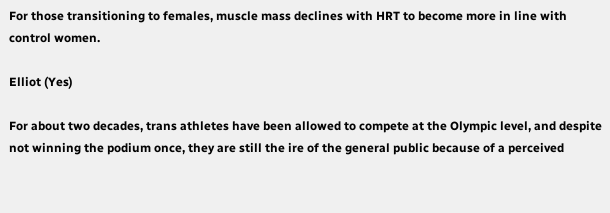For those transitioning to females, muscle mass declines with HRT to become more in line with control women.

Elliot (Yes)

For about two decades, trans athletes have been allowed to compete at the Olympic level, and despite not winning the podium once, they are still the ire of the general public because of a perceived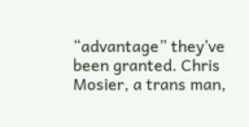“advantage” they’ve been granted. Chris Mosier, a trans man,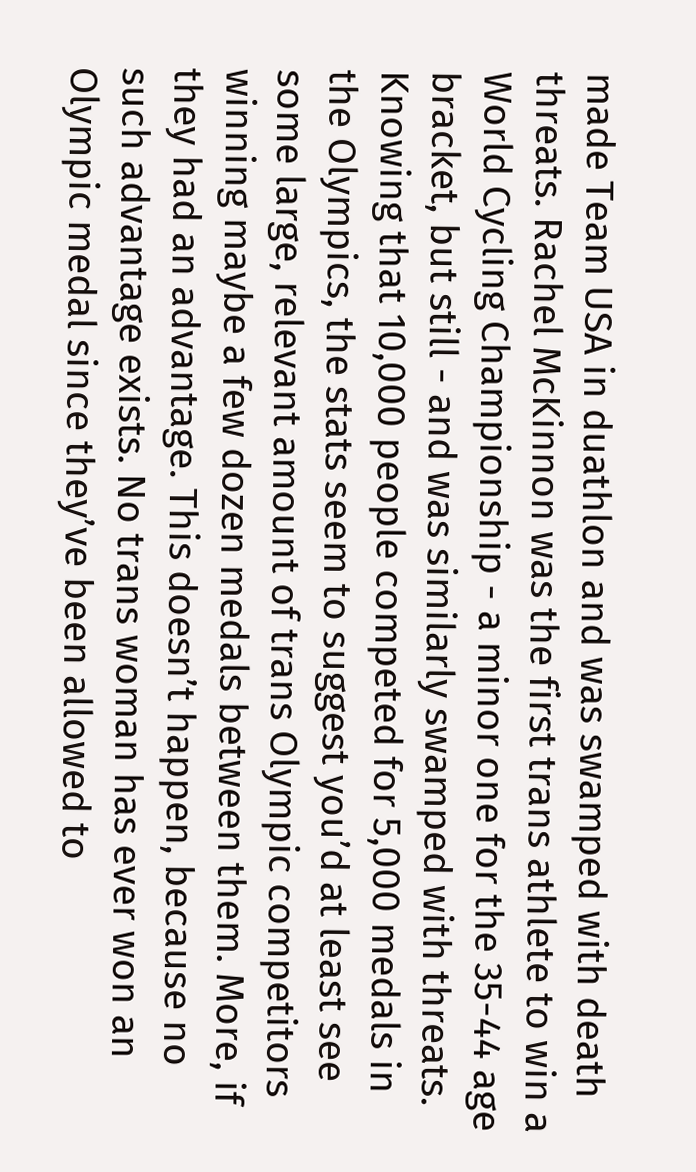made Team USA in duathlon and was swamped with death threats. Rachel McKinnon was the first trans athlete to win a World Cycling Championship - a minor one for the 35-44 age bracket, but still - and was similarly swamped with threats. Knowing that 10,000 people competed for 5,000 medals in the Olympics, the stats seem to suggest you’d at least see some large, relevant amount of trans Olympic competitors winning maybe a few dozen medals between them. More, if they had an advantage. This doesn’t happen, because no such advantage exists. No trans woman has ever won an Olympic medal since they’ve been allowed to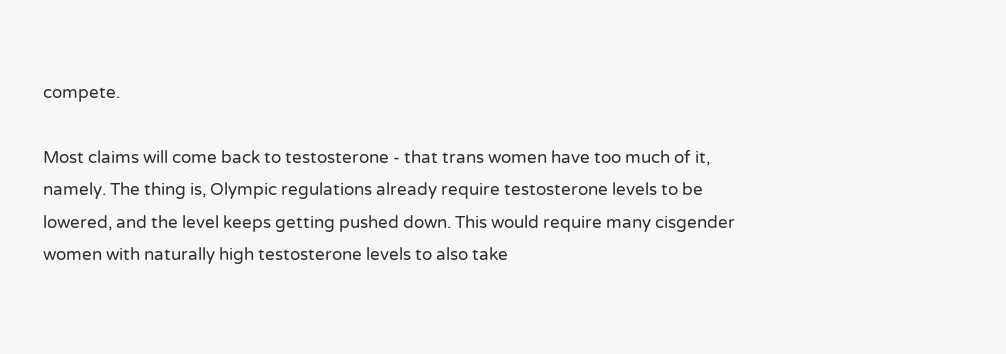compete.

Most claims will come back to testosterone - that trans women have too much of it, namely. The thing is, Olympic regulations already require testosterone levels to be lowered, and the level keeps getting pushed down. This would require many cisgender women with naturally high testosterone levels to also take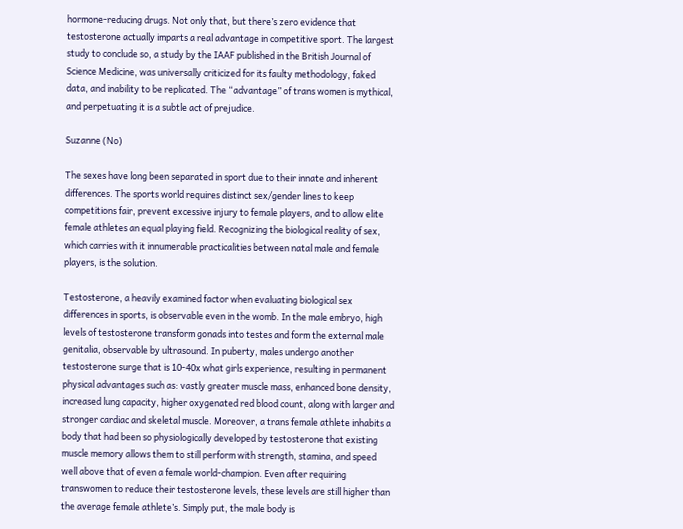hormone-reducing drugs. Not only that, but there’s zero evidence that testosterone actually imparts a real advantage in competitive sport. The largest study to conclude so, a study by the IAAF published in the British Journal of Science Medicine, was universally criticized for its faulty methodology, faked data, and inability to be replicated. The “advantage” of trans women is mythical, and perpetuating it is a subtle act of prejudice.

Suzanne (No)

The sexes have long been separated in sport due to their innate and inherent differences. The sports world requires distinct sex/gender lines to keep competitions fair, prevent excessive injury to female players, and to allow elite female athletes an equal playing field. Recognizing the biological reality of sex, which carries with it innumerable practicalities between natal male and female players, is the solution.

Testosterone, a heavily examined factor when evaluating biological sex differences in sports, is observable even in the womb. In the male embryo, high levels of testosterone transform gonads into testes and form the external male genitalia, observable by ultrasound. In puberty, males undergo another testosterone surge that is 10-40x what girls experience, resulting in permanent physical advantages such as: vastly greater muscle mass, enhanced bone density, increased lung capacity, higher oxygenated red blood count, along with larger and stronger cardiac and skeletal muscle. Moreover, a trans female athlete inhabits a body that had been so physiologically developed by testosterone that existing muscle memory allows them to still perform with strength, stamina, and speed well above that of even a female world-champion. Even after requiring transwomen to reduce their testosterone levels, these levels are still higher than the average female athlete’s. Simply put, the male body is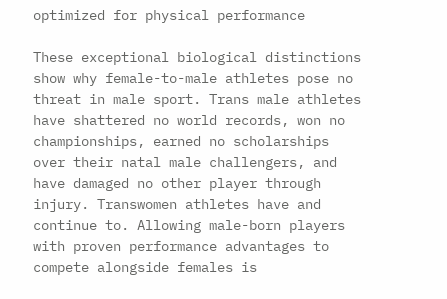optimized for physical performance

These exceptional biological distinctions show why female-to-male athletes pose no threat in male sport. Trans male athletes have shattered no world records, won no championships, earned no scholarships over their natal male challengers, and have damaged no other player through injury. Transwomen athletes have and continue to. Allowing male-born players with proven performance advantages to compete alongside females is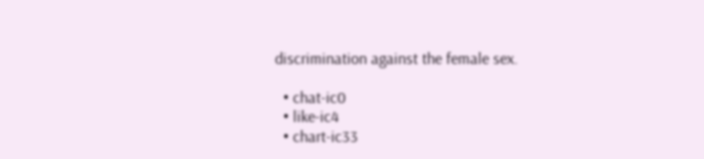discrimination against the female sex.

  • chat-ic0
  • like-ic4
  • chart-ic33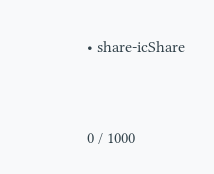• share-icShare


0 / 1000